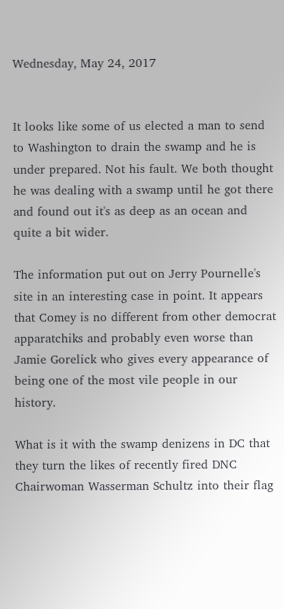Wednesday, May 24, 2017


It looks like some of us elected a man to send to Washington to drain the swamp and he is under prepared. Not his fault. We both thought he was dealing with a swamp until he got there and found out it's as deep as an ocean and quite a bit wider.

The information put out on Jerry Pournelle's site in an interesting case in point. It appears that Comey is no different from other democrat apparatchiks and probably even worse than Jamie Gorelick who gives every appearance of being one of the most vile people in our history.

What is it with the swamp denizens in DC that they turn the likes of recently fired DNC Chairwoman Wasserman Schultz into their flag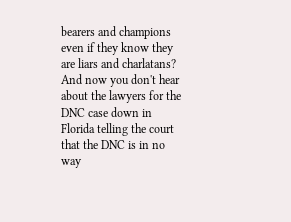bearers and champions even if they know they are liars and charlatans? And now you don't hear about the lawyers for the DNC case down in Florida telling the court that the DNC is in no way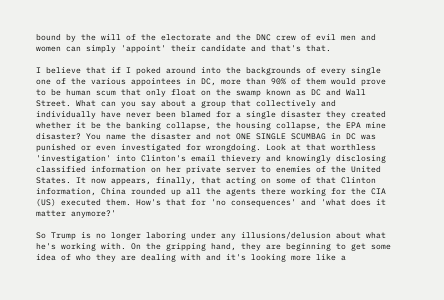bound by the will of the electorate and the DNC crew of evil men and women can simply 'appoint' their candidate and that's that.

I believe that if I poked around into the backgrounds of every single one of the various appointees in DC, more than 90% of them would prove to be human scum that only float on the swamp known as DC and Wall Street. What can you say about a group that collectively and individually have never been blamed for a single disaster they created whether it be the banking collapse, the housing collapse, the EPA mine disaster? You name the disaster and not ONE SINGLE SCUMBAG in DC was punished or even investigated for wrongdoing. Look at that worthless 'investigation' into Clinton's email thievery and knowingly disclosing classified information on her private server to enemies of the United States. It now appears, finally, that acting on some of that Clinton information, China rounded up all the agents there working for the CIA (US) executed them. How's that for 'no consequences' and 'what does it matter anymore?'

So Trump is no longer laboring under any illusions/delusion about what he's working with. On the gripping hand, they are beginning to get some idea of who they are dealing with and it's looking more like a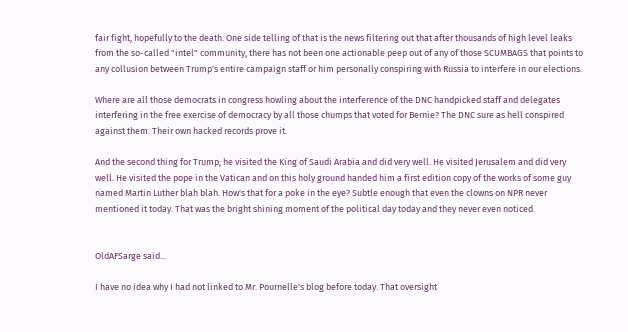fair fight, hopefully to the death. One side telling of that is the news filtering out that after thousands of high level leaks from the so-called "intel" community, there has not been one actionable peep out of any of those SCUMBAGS that points to any collusion between Trump's entire campaign staff or him personally conspiring with Russia to interfere in our elections.

Where are all those democrats in congress howling about the interference of the DNC handpicked staff and delegates interfering in the free exercise of democracy by all those chumps that voted for Bernie? The DNC sure as hell conspired against them. Their own hacked records prove it.

And the second thing for Trump; he visited the King of Saudi Arabia and did very well. He visited Jerusalem and did very well. He visited the pope in the Vatican and on this holy ground handed him a first edition copy of the works of some guy named Martin Luther blah blah. How's that for a poke in the eye? Subtle enough that even the clowns on NPR never mentioned it today. That was the bright shining moment of the political day today and they never even noticed.


OldAFSarge said...

I have no idea why I had not linked to Mr. Pournelle's blog before today. That oversight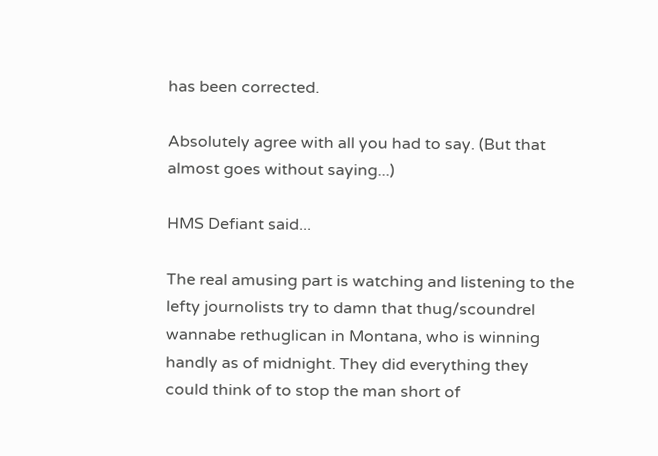has been corrected.

Absolutely agree with all you had to say. (But that almost goes without saying...)

HMS Defiant said...

The real amusing part is watching and listening to the lefty journolists try to damn that thug/scoundrel wannabe rethuglican in Montana, who is winning handly as of midnight. They did everything they could think of to stop the man short of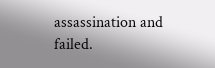assassination and failed.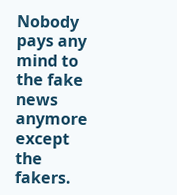Nobody pays any mind to the fake news anymore except the fakers.